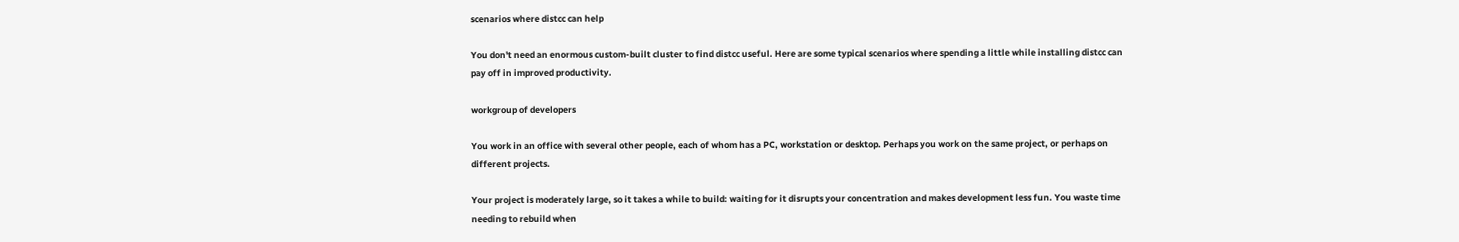scenarios where distcc can help

You don't need an enormous custom-built cluster to find distcc useful. Here are some typical scenarios where spending a little while installing distcc can pay off in improved productivity.

workgroup of developers

You work in an office with several other people, each of whom has a PC, workstation or desktop. Perhaps you work on the same project, or perhaps on different projects.

Your project is moderately large, so it takes a while to build: waiting for it disrupts your concentration and makes development less fun. You waste time needing to rebuild when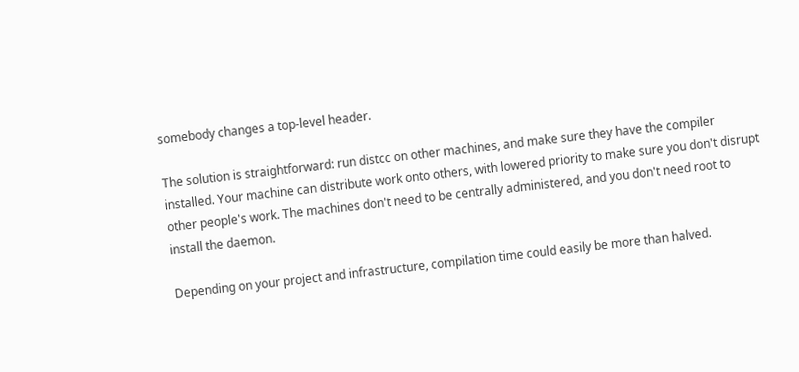somebody changes a top-level header.

The solution is straightforward: run distcc on other machines, and make sure they have the compiler installed. Your machine can distribute work onto others, with lowered priority to make sure you don't disrupt other people's work. The machines don't need to be centrally administered, and you don't need root to install the daemon.

Depending on your project and infrastructure, compilation time could easily be more than halved.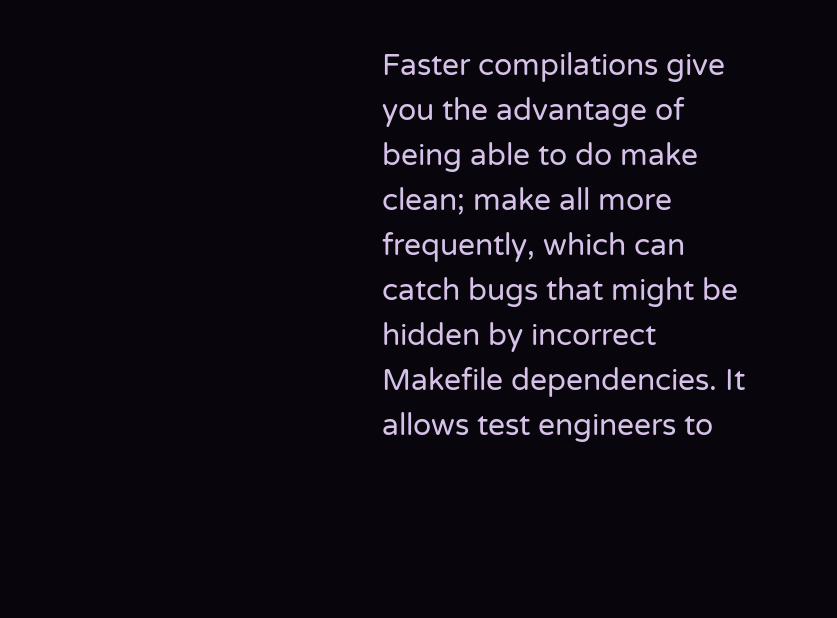Faster compilations give you the advantage of being able to do make clean; make all more frequently, which can catch bugs that might be hidden by incorrect Makefile dependencies. It allows test engineers to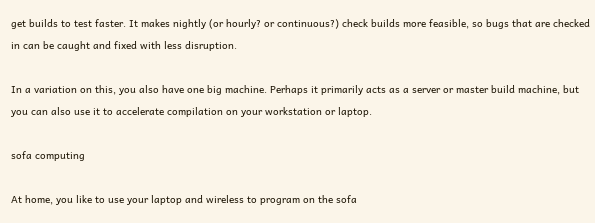get builds to test faster. It makes nightly (or hourly? or continuous?) check builds more feasible, so bugs that are checked in can be caught and fixed with less disruption.

In a variation on this, you also have one big machine. Perhaps it primarily acts as a server or master build machine, but you can also use it to accelerate compilation on your workstation or laptop.

sofa computing

At home, you like to use your laptop and wireless to program on the sofa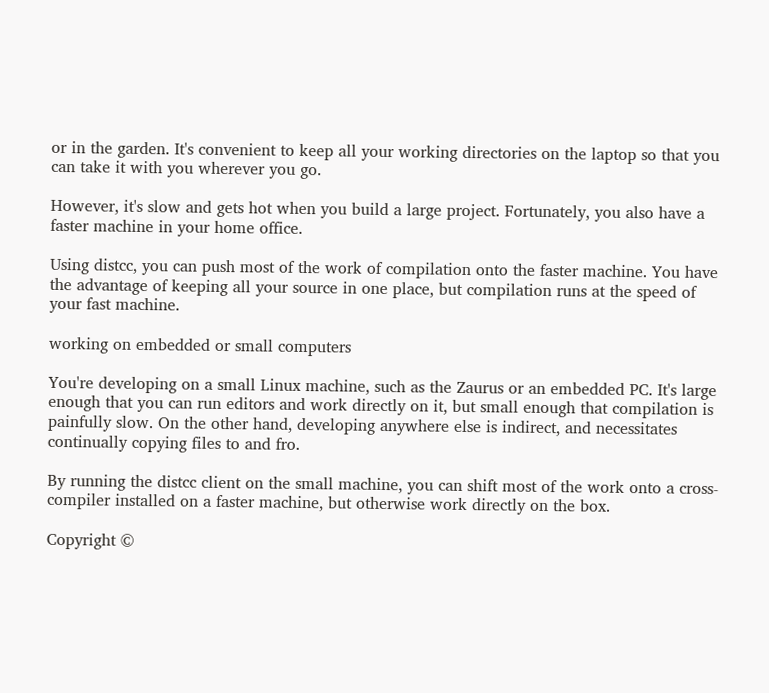or in the garden. It's convenient to keep all your working directories on the laptop so that you can take it with you wherever you go.

However, it's slow and gets hot when you build a large project. Fortunately, you also have a faster machine in your home office.

Using distcc, you can push most of the work of compilation onto the faster machine. You have the advantage of keeping all your source in one place, but compilation runs at the speed of your fast machine.

working on embedded or small computers

You're developing on a small Linux machine, such as the Zaurus or an embedded PC. It's large enough that you can run editors and work directly on it, but small enough that compilation is painfully slow. On the other hand, developing anywhere else is indirect, and necessitates continually copying files to and fro.

By running the distcc client on the small machine, you can shift most of the work onto a cross-compiler installed on a faster machine, but otherwise work directly on the box.

Copyright ©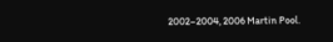2002–2004, 2006 Martin Pool.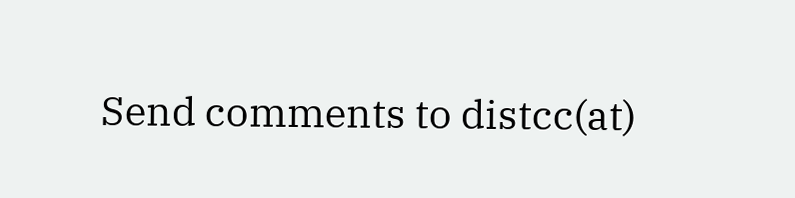Send comments to distcc(at)